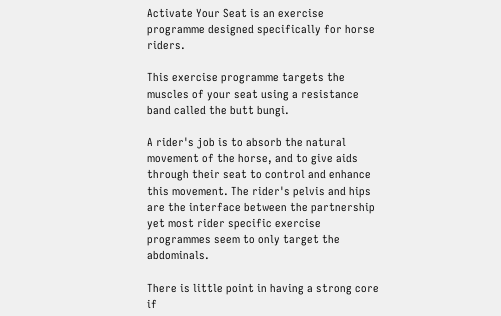Activate Your Seat is an exercise programme designed specifically for horse riders.

This exercise programme targets the muscles of your seat using a resistance band called the butt bungi.

A rider's job is to absorb the natural movement of the horse, and to give aids through their seat to control and enhance this movement. The rider's pelvis and hips are the interface between the partnership yet most rider specific exercise programmes seem to only target the abdominals.

There is little point in having a strong core if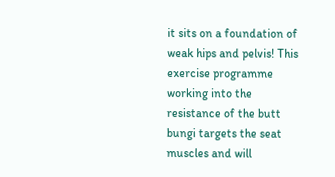it sits on a foundation of weak hips and pelvis! This exercise programme working into the resistance of the butt bungi targets the seat muscles and will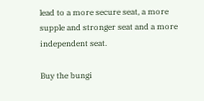lead to a more secure seat, a more supple and stronger seat and a more independent seat.

Buy the bungi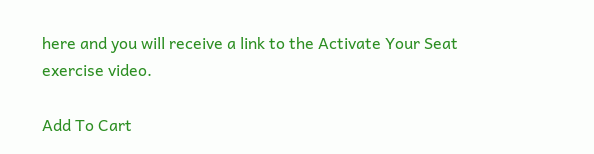here and you will receive a link to the Activate Your Seat exercise video.

Add To Cart